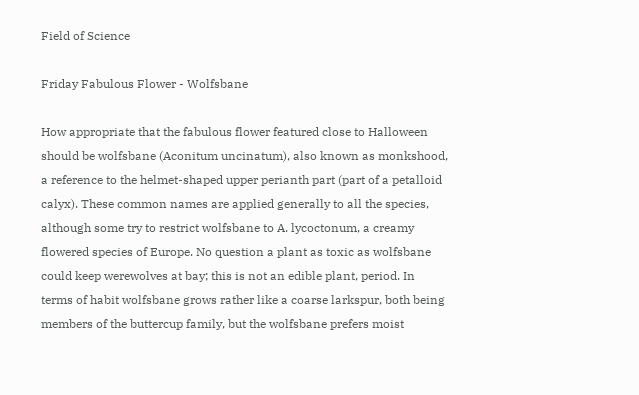Field of Science

Friday Fabulous Flower - Wolfsbane

How appropriate that the fabulous flower featured close to Halloween should be wolfsbane (Aconitum uncinatum), also known as monkshood, a reference to the helmet-shaped upper perianth part (part of a petalloid calyx). These common names are applied generally to all the species, although some try to restrict wolfsbane to A. lycoctonum, a creamy flowered species of Europe. No question a plant as toxic as wolfsbane could keep werewolves at bay; this is not an edible plant, period. In terms of habit wolfsbane grows rather like a coarse larkspur, both being members of the buttercup family, but the wolfsbane prefers moist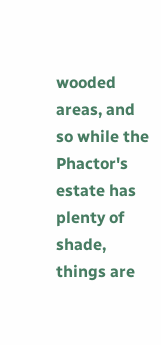wooded areas, and so while the Phactor's estate has plenty of shade, things are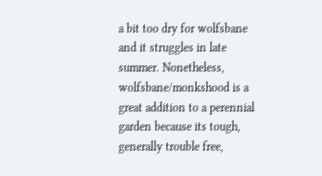a bit too dry for wolfsbane and it struggles in late summer. Nonetheless, wolfsbane/monkshood is a great addition to a perennial garden because its tough, generally trouble free,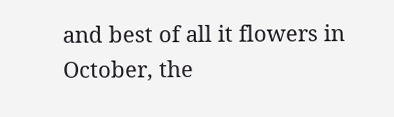and best of all it flowers in October, the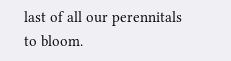last of all our perennitals to bloom.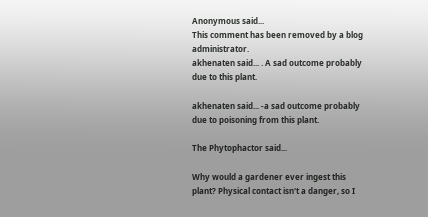Anonymous said...
This comment has been removed by a blog administrator.
akhenaten said... . A sad outcome probably due to this plant.

akhenaten said... -a sad outcome probably due to poisoning from this plant.

The Phytophactor said...

Why would a gardener ever ingest this plant? Physical contact isn't a danger, so I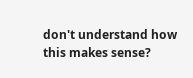don't understand how this makes sense?